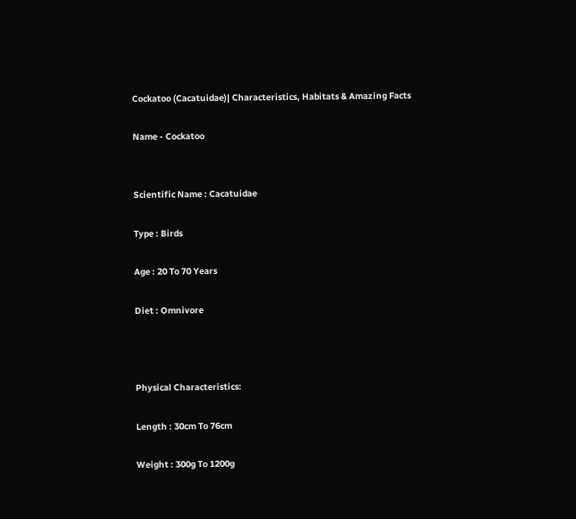Cockatoo (Cacatuidae)| Characteristics, Habitats & Amazing Facts

Name - Cockatoo


Scientific Name : Cacatuidae

Type : Birds

Age : 20 To 70 Years

Diet : Omnivore



Physical Characteristics:

Length : 30cm To 76cm

Weight : 300g To 1200g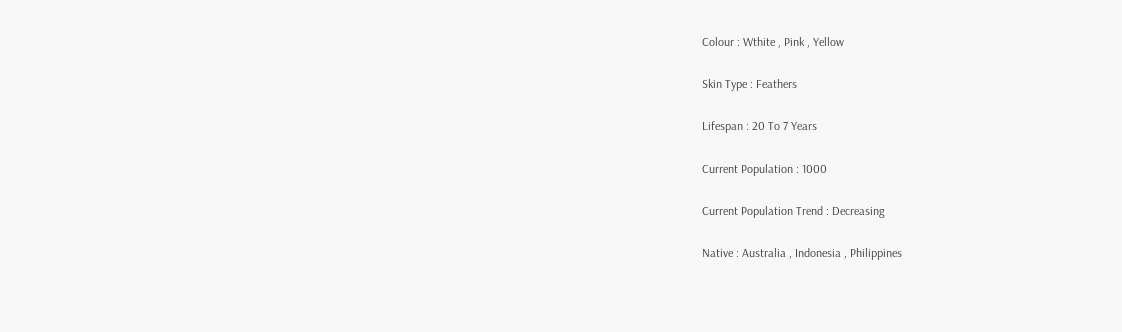Colour : Wthite , Pink , Yellow

Skin Type : Feathers

Lifespan : 20 To 7 Years

Current Population : 1000

Current Population Trend : Decreasing

Native : Australia , Indonesia , Philippines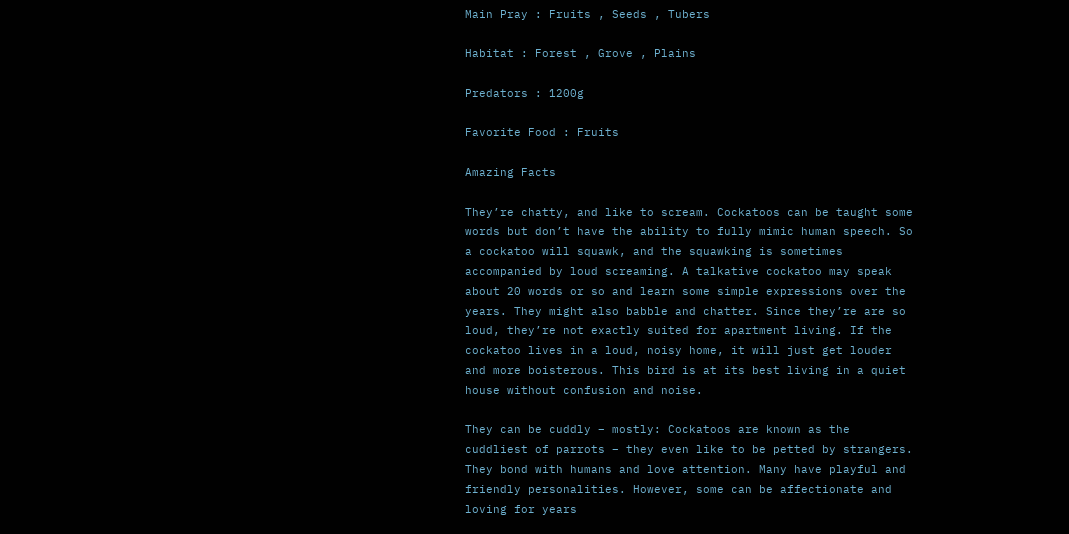Main Pray : Fruits , Seeds , Tubers

Habitat : Forest , Grove , Plains

Predators : 1200g

Favorite Food : Fruits

Amazing Facts

They’re chatty, and like to scream. Cockatoos can be taught some words but don’t have the ability to fully mimic human speech. So a cockatoo will squawk, and the squawking is sometimes accompanied by loud screaming. A talkative cockatoo may speak about 20 words or so and learn some simple expressions over the years. They might also babble and chatter. Since they’re are so loud, they’re not exactly suited for apartment living. If the cockatoo lives in a loud, noisy home, it will just get louder and more boisterous. This bird is at its best living in a quiet house without confusion and noise.

They can be cuddly – mostly: Cockatoos are known as the cuddliest of parrots – they even like to be petted by strangers. They bond with humans and love attention. Many have playful and friendly personalities. However, some can be affectionate and loving for years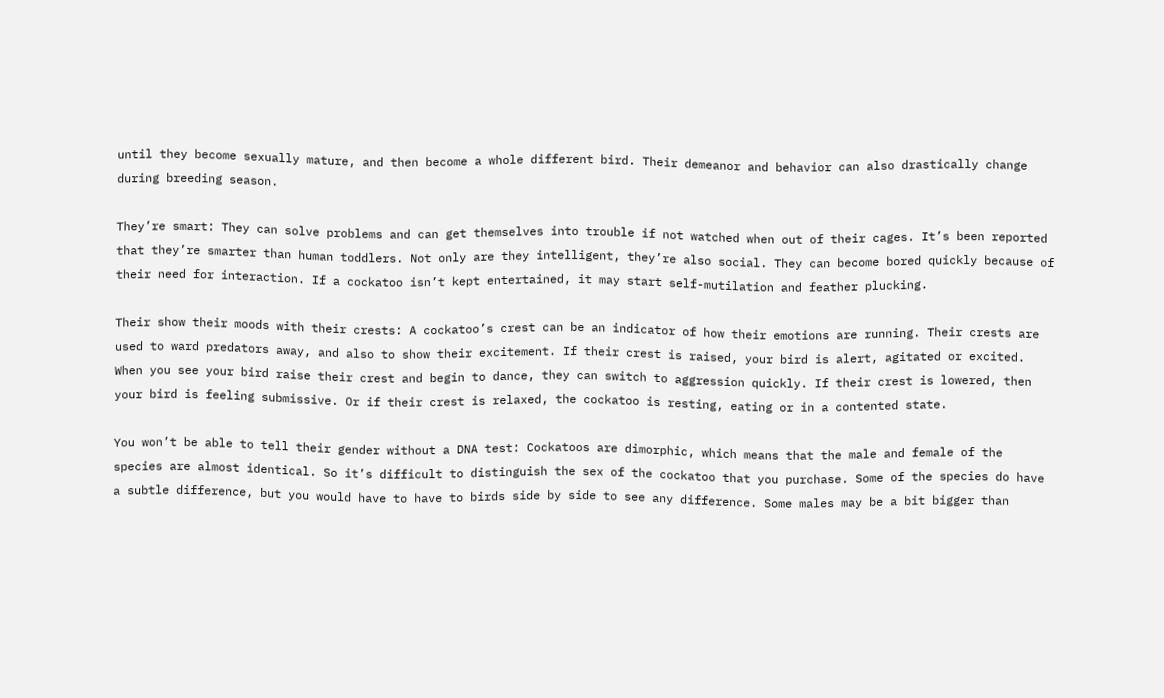until they become sexually mature, and then become a whole different bird. Their demeanor and behavior can also drastically change during breeding season.

They’re smart: They can solve problems and can get themselves into trouble if not watched when out of their cages. It’s been reported that they’re smarter than human toddlers. Not only are they intelligent, they’re also social. They can become bored quickly because of their need for interaction. If a cockatoo isn’t kept entertained, it may start self-mutilation and feather plucking.

Their show their moods with their crests: A cockatoo’s crest can be an indicator of how their emotions are running. Their crests are used to ward predators away, and also to show their excitement. If their crest is raised, your bird is alert, agitated or excited. When you see your bird raise their crest and begin to dance, they can switch to aggression quickly. If their crest is lowered, then your bird is feeling submissive. Or if their crest is relaxed, the cockatoo is resting, eating or in a contented state.

You won’t be able to tell their gender without a DNA test: Cockatoos are dimorphic, which means that the male and female of the species are almost identical. So it’s difficult to distinguish the sex of the cockatoo that you purchase. Some of the species do have a subtle difference, but you would have to have to birds side by side to see any difference. Some males may be a bit bigger than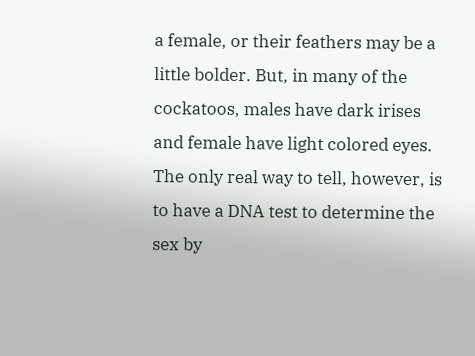a female, or their feathers may be a little bolder. But, in many of the cockatoos, males have dark irises and female have light colored eyes. The only real way to tell, however, is to have a DNA test to determine the sex by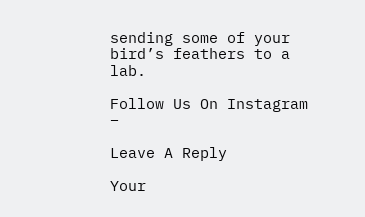sending some of your bird’s feathers to a lab.

Follow Us On Instagram –

Leave A Reply

Your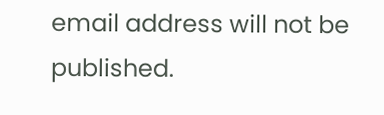email address will not be published.